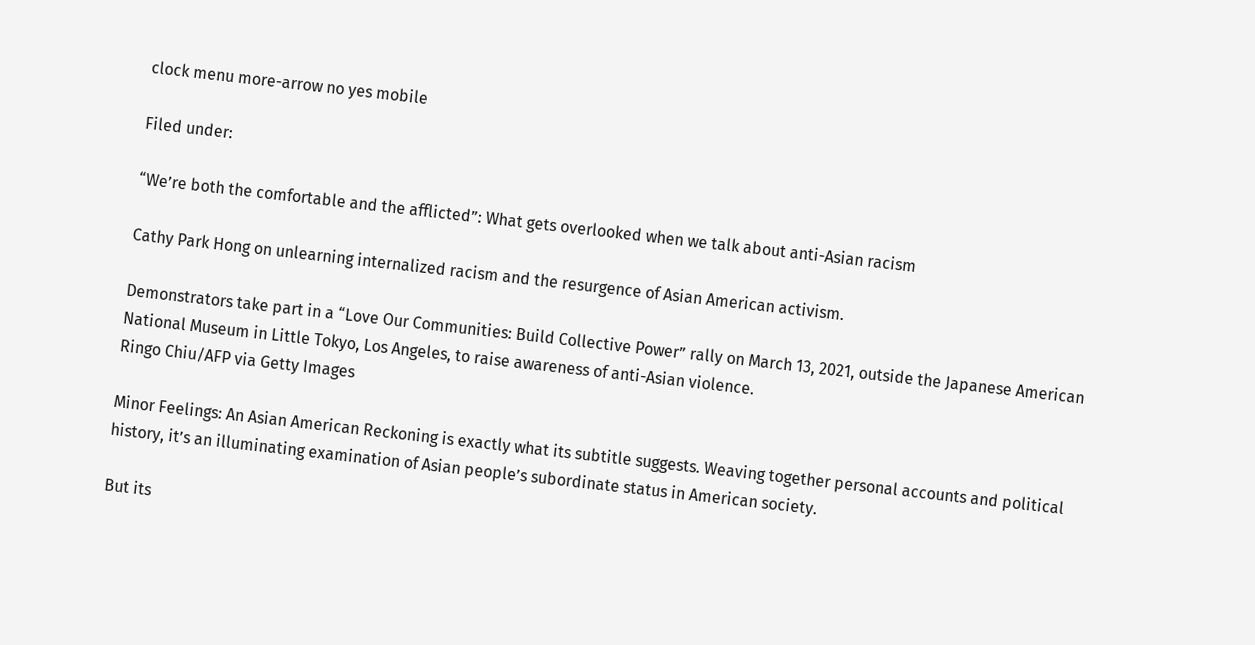clock menu more-arrow no yes mobile

Filed under:

“We’re both the comfortable and the afflicted”: What gets overlooked when we talk about anti-Asian racism

Cathy Park Hong on unlearning internalized racism and the resurgence of Asian American activism.

Demonstrators take part in a “Love Our Communities: Build Collective Power” rally on March 13, 2021, outside the Japanese American National Museum in Little Tokyo, Los Angeles, to raise awareness of anti-Asian violence.
Ringo Chiu/AFP via Getty Images

Minor Feelings: An Asian American Reckoning is exactly what its subtitle suggests. Weaving together personal accounts and political history, it’s an illuminating examination of Asian people’s subordinate status in American society.

But its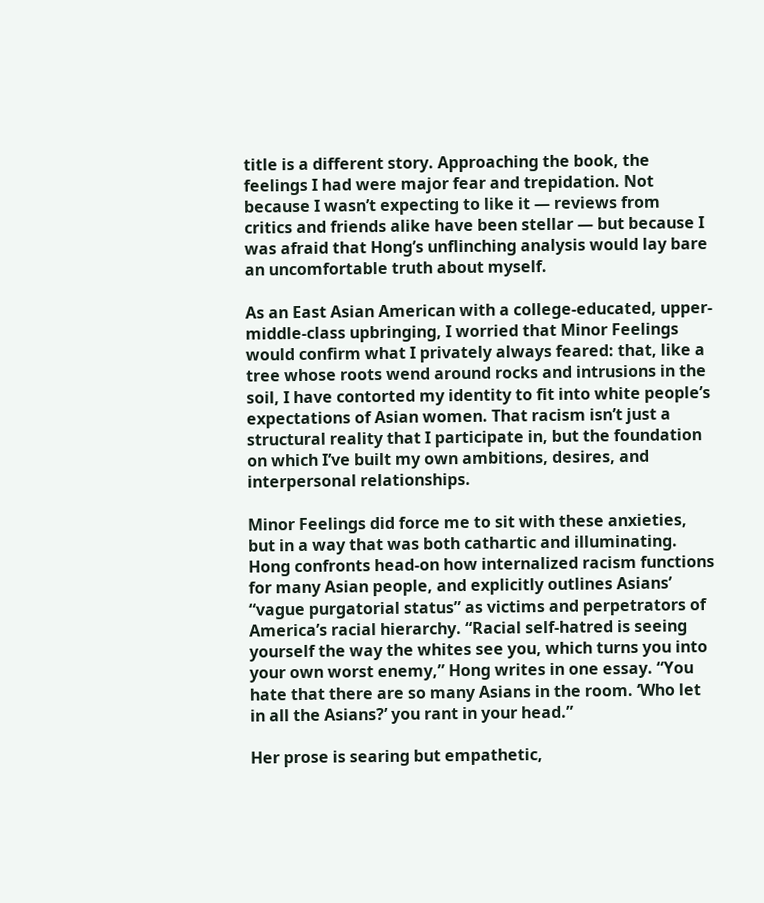title is a different story. Approaching the book, the feelings I had were major fear and trepidation. Not because I wasn’t expecting to like it — reviews from critics and friends alike have been stellar — but because I was afraid that Hong’s unflinching analysis would lay bare an uncomfortable truth about myself.

As an East Asian American with a college-educated, upper-middle-class upbringing, I worried that Minor Feelings would confirm what I privately always feared: that, like a tree whose roots wend around rocks and intrusions in the soil, I have contorted my identity to fit into white people’s expectations of Asian women. That racism isn’t just a structural reality that I participate in, but the foundation on which I’ve built my own ambitions, desires, and interpersonal relationships.

Minor Feelings did force me to sit with these anxieties, but in a way that was both cathartic and illuminating. Hong confronts head-on how internalized racism functions for many Asian people, and explicitly outlines Asians’ “vague purgatorial status” as victims and perpetrators of America’s racial hierarchy. “Racial self-hatred is seeing yourself the way the whites see you, which turns you into your own worst enemy,” Hong writes in one essay. “You hate that there are so many Asians in the room. ‘Who let in all the Asians?’ you rant in your head.”

Her prose is searing but empathetic,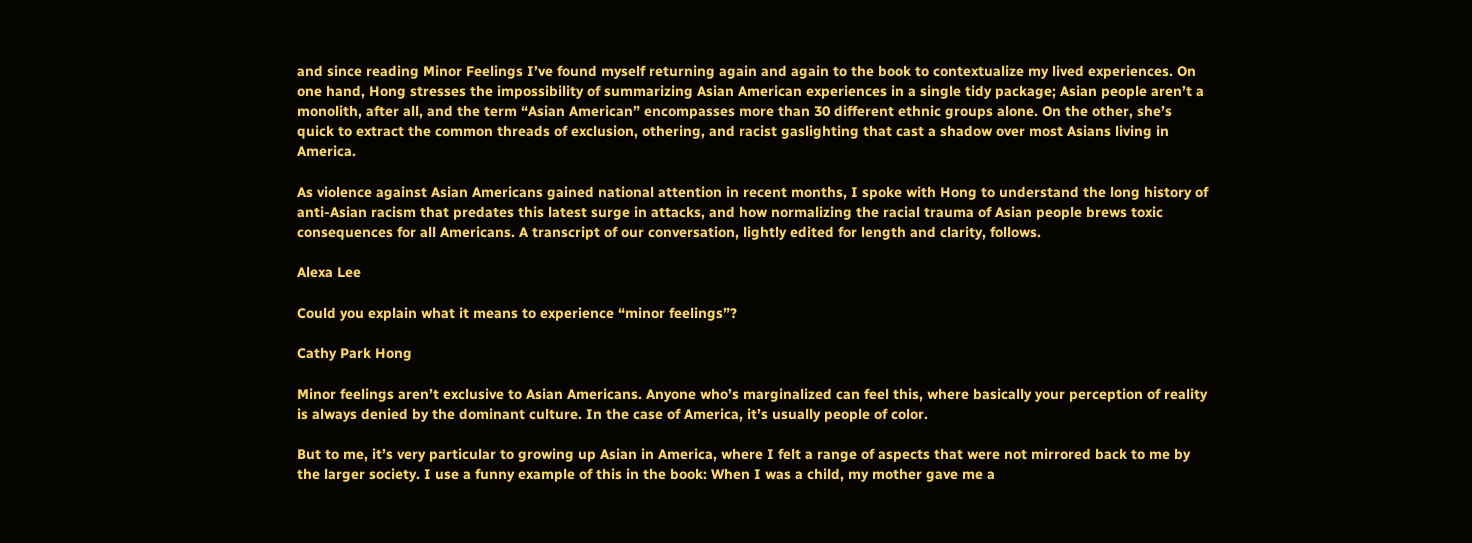and since reading Minor Feelings I’ve found myself returning again and again to the book to contextualize my lived experiences. On one hand, Hong stresses the impossibility of summarizing Asian American experiences in a single tidy package; Asian people aren’t a monolith, after all, and the term “Asian American” encompasses more than 30 different ethnic groups alone. On the other, she’s quick to extract the common threads of exclusion, othering, and racist gaslighting that cast a shadow over most Asians living in America.

As violence against Asian Americans gained national attention in recent months, I spoke with Hong to understand the long history of anti-Asian racism that predates this latest surge in attacks, and how normalizing the racial trauma of Asian people brews toxic consequences for all Americans. A transcript of our conversation, lightly edited for length and clarity, follows.

Alexa Lee

Could you explain what it means to experience “minor feelings”?

Cathy Park Hong

Minor feelings aren’t exclusive to Asian Americans. Anyone who’s marginalized can feel this, where basically your perception of reality is always denied by the dominant culture. In the case of America, it’s usually people of color.

But to me, it’s very particular to growing up Asian in America, where I felt a range of aspects that were not mirrored back to me by the larger society. I use a funny example of this in the book: When I was a child, my mother gave me a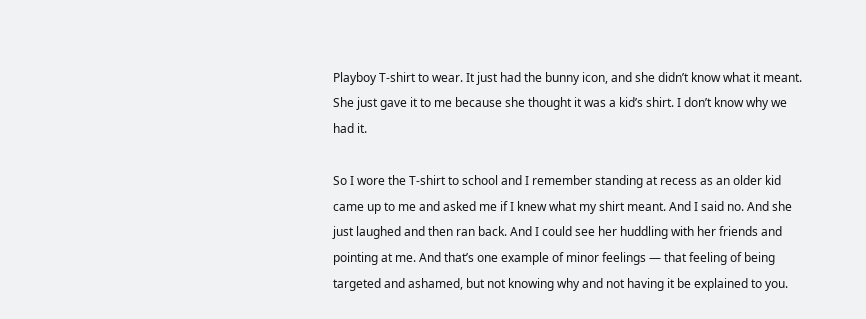Playboy T-shirt to wear. It just had the bunny icon, and she didn’t know what it meant. She just gave it to me because she thought it was a kid’s shirt. I don’t know why we had it.

So I wore the T-shirt to school and I remember standing at recess as an older kid came up to me and asked me if I knew what my shirt meant. And I said no. And she just laughed and then ran back. And I could see her huddling with her friends and pointing at me. And that’s one example of minor feelings — that feeling of being targeted and ashamed, but not knowing why and not having it be explained to you.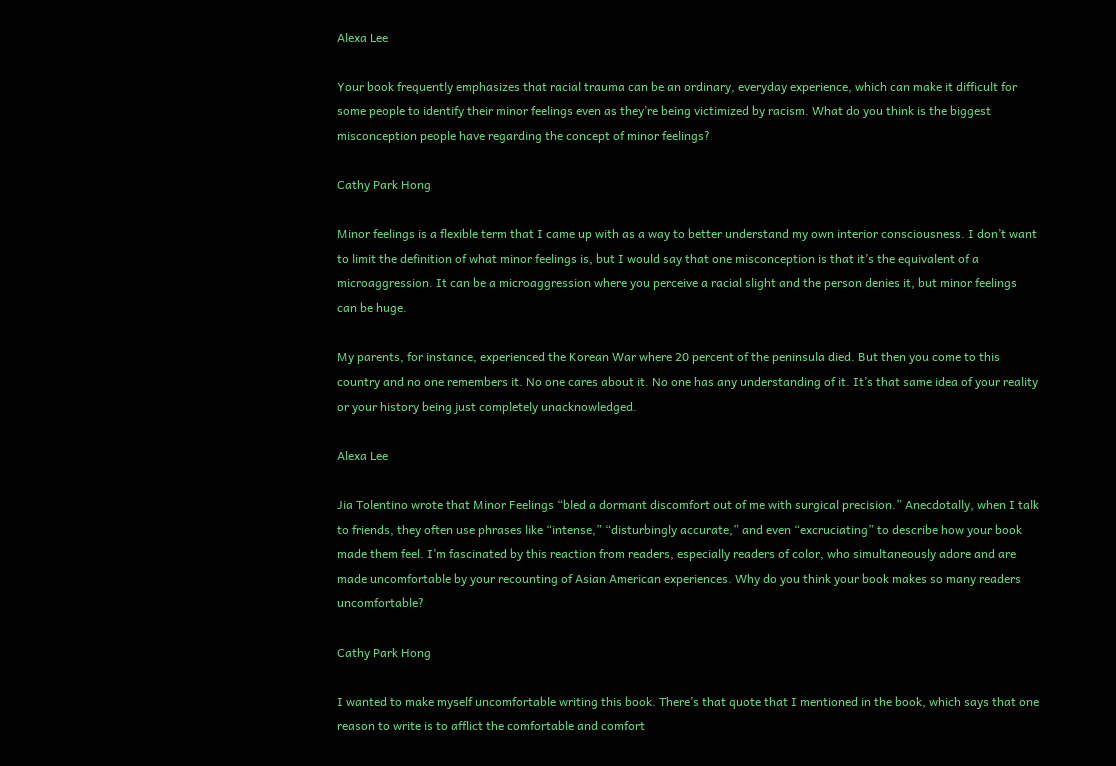Alexa Lee

Your book frequently emphasizes that racial trauma can be an ordinary, everyday experience, which can make it difficult for some people to identify their minor feelings even as they’re being victimized by racism. What do you think is the biggest misconception people have regarding the concept of minor feelings?

Cathy Park Hong

Minor feelings is a flexible term that I came up with as a way to better understand my own interior consciousness. I don’t want to limit the definition of what minor feelings is, but I would say that one misconception is that it’s the equivalent of a microaggression. It can be a microaggression where you perceive a racial slight and the person denies it, but minor feelings can be huge.

My parents, for instance, experienced the Korean War where 20 percent of the peninsula died. But then you come to this country and no one remembers it. No one cares about it. No one has any understanding of it. It’s that same idea of your reality or your history being just completely unacknowledged.

Alexa Lee

Jia Tolentino wrote that Minor Feelings “bled a dormant discomfort out of me with surgical precision.” Anecdotally, when I talk to friends, they often use phrases like “intense,” “disturbingly accurate,” and even “excruciating” to describe how your book made them feel. I’m fascinated by this reaction from readers, especially readers of color, who simultaneously adore and are made uncomfortable by your recounting of Asian American experiences. Why do you think your book makes so many readers uncomfortable?

Cathy Park Hong

I wanted to make myself uncomfortable writing this book. There’s that quote that I mentioned in the book, which says that one reason to write is to afflict the comfortable and comfort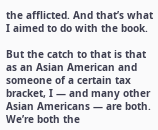the afflicted. And that’s what I aimed to do with the book.

But the catch to that is that as an Asian American and someone of a certain tax bracket, I — and many other Asian Americans — are both. We’re both the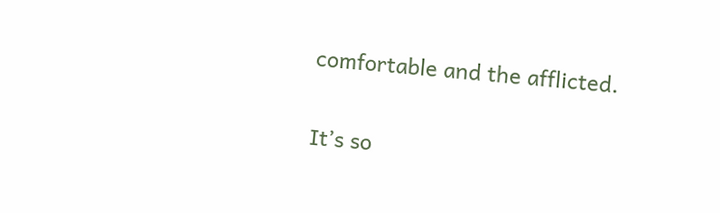comfortable and the afflicted.

It’s so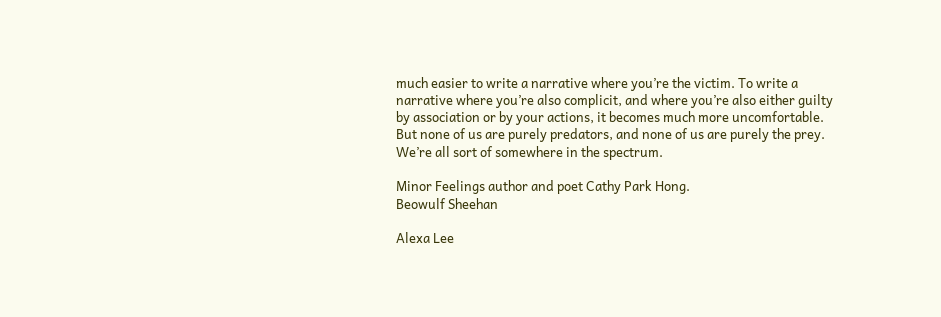much easier to write a narrative where you’re the victim. To write a narrative where you’re also complicit, and where you’re also either guilty by association or by your actions, it becomes much more uncomfortable. But none of us are purely predators, and none of us are purely the prey. We’re all sort of somewhere in the spectrum.

Minor Feelings author and poet Cathy Park Hong.
Beowulf Sheehan

Alexa Lee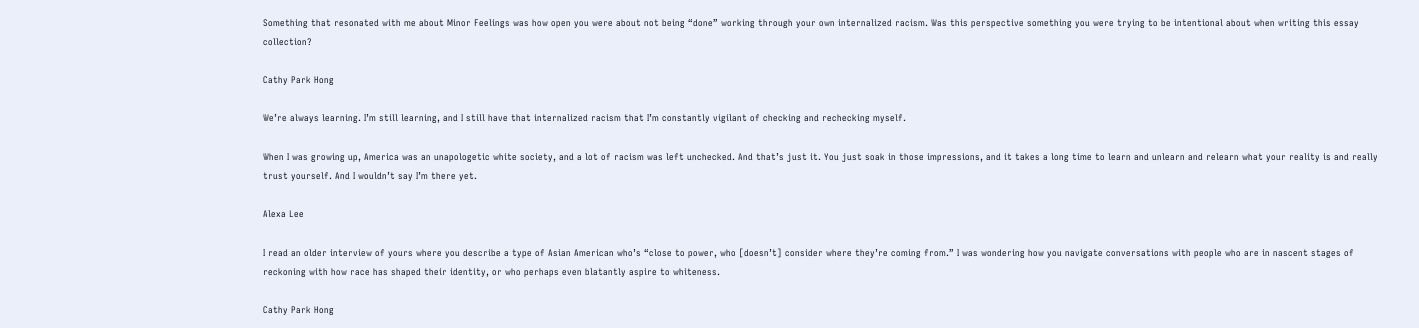Something that resonated with me about Minor Feelings was how open you were about not being “done” working through your own internalized racism. Was this perspective something you were trying to be intentional about when writing this essay collection?

Cathy Park Hong

We’re always learning. I’m still learning, and I still have that internalized racism that I’m constantly vigilant of checking and rechecking myself.

When I was growing up, America was an unapologetic white society, and a lot of racism was left unchecked. And that’s just it. You just soak in those impressions, and it takes a long time to learn and unlearn and relearn what your reality is and really trust yourself. And I wouldn’t say I’m there yet.

Alexa Lee

I read an older interview of yours where you describe a type of Asian American who’s “close to power, who [doesn’t] consider where they’re coming from.” I was wondering how you navigate conversations with people who are in nascent stages of reckoning with how race has shaped their identity, or who perhaps even blatantly aspire to whiteness.

Cathy Park Hong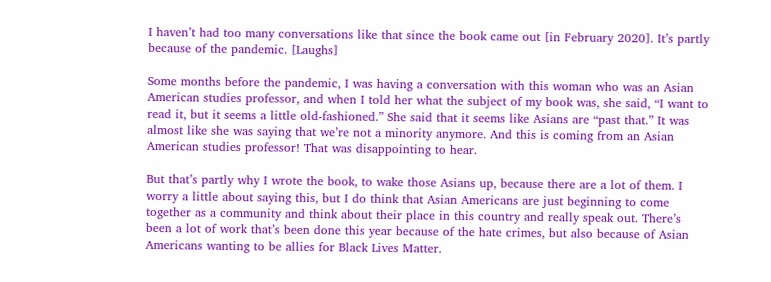I haven’t had too many conversations like that since the book came out [in February 2020]. It’s partly because of the pandemic. [Laughs]

Some months before the pandemic, I was having a conversation with this woman who was an Asian American studies professor, and when I told her what the subject of my book was, she said, “I want to read it, but it seems a little old-fashioned.” She said that it seems like Asians are “past that.” It was almost like she was saying that we’re not a minority anymore. And this is coming from an Asian American studies professor! That was disappointing to hear.

But that’s partly why I wrote the book, to wake those Asians up, because there are a lot of them. I worry a little about saying this, but I do think that Asian Americans are just beginning to come together as a community and think about their place in this country and really speak out. There’s been a lot of work that’s been done this year because of the hate crimes, but also because of Asian Americans wanting to be allies for Black Lives Matter.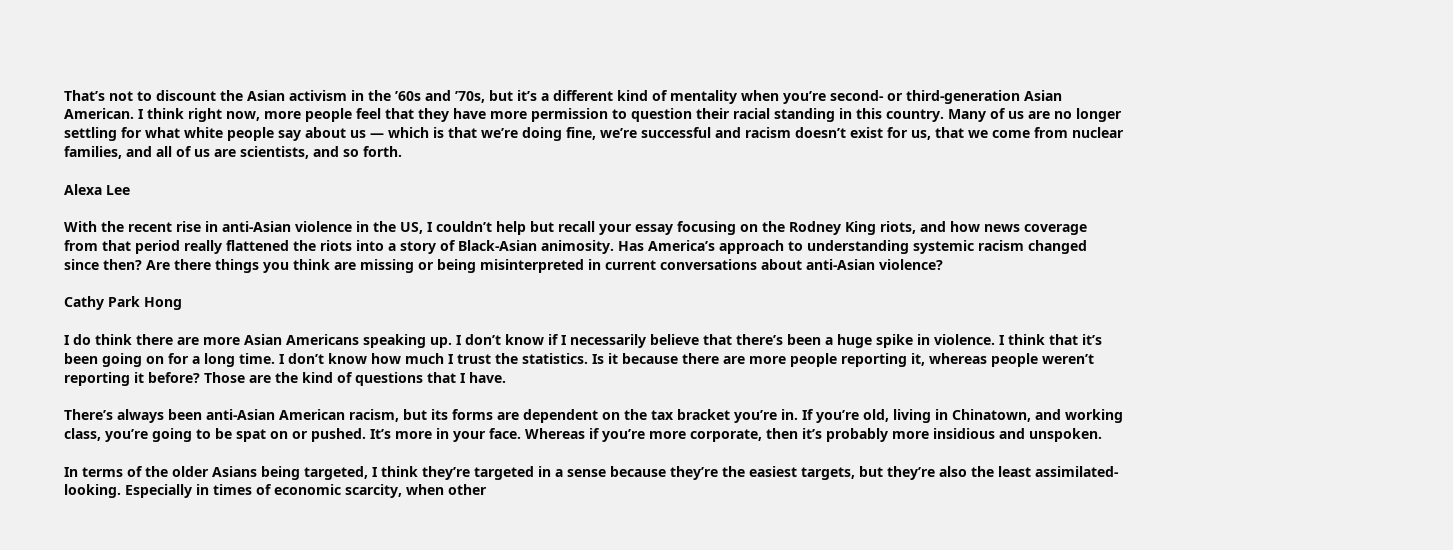That’s not to discount the Asian activism in the ’60s and ’70s, but it’s a different kind of mentality when you’re second- or third-generation Asian American. I think right now, more people feel that they have more permission to question their racial standing in this country. Many of us are no longer settling for what white people say about us — which is that we’re doing fine, we’re successful and racism doesn’t exist for us, that we come from nuclear families, and all of us are scientists, and so forth.

Alexa Lee

With the recent rise in anti-Asian violence in the US, I couldn’t help but recall your essay focusing on the Rodney King riots, and how news coverage from that period really flattened the riots into a story of Black-Asian animosity. Has America’s approach to understanding systemic racism changed since then? Are there things you think are missing or being misinterpreted in current conversations about anti-Asian violence?

Cathy Park Hong

I do think there are more Asian Americans speaking up. I don’t know if I necessarily believe that there’s been a huge spike in violence. I think that it’s been going on for a long time. I don’t know how much I trust the statistics. Is it because there are more people reporting it, whereas people weren’t reporting it before? Those are the kind of questions that I have.

There’s always been anti-Asian American racism, but its forms are dependent on the tax bracket you’re in. If you’re old, living in Chinatown, and working class, you’re going to be spat on or pushed. It’s more in your face. Whereas if you’re more corporate, then it’s probably more insidious and unspoken.

In terms of the older Asians being targeted, I think they’re targeted in a sense because they’re the easiest targets, but they’re also the least assimilated-looking. Especially in times of economic scarcity, when other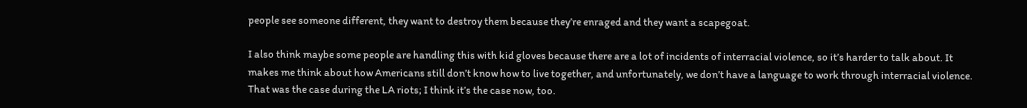people see someone different, they want to destroy them because they’re enraged and they want a scapegoat.

I also think maybe some people are handling this with kid gloves because there are a lot of incidents of interracial violence, so it’s harder to talk about. It makes me think about how Americans still don’t know how to live together, and unfortunately, we don’t have a language to work through interracial violence. That was the case during the LA riots; I think it’s the case now, too.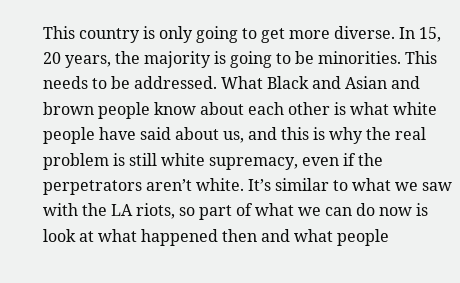This country is only going to get more diverse. In 15, 20 years, the majority is going to be minorities. This needs to be addressed. What Black and Asian and brown people know about each other is what white people have said about us, and this is why the real problem is still white supremacy, even if the perpetrators aren’t white. It’s similar to what we saw with the LA riots, so part of what we can do now is look at what happened then and what people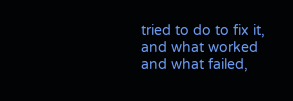tried to do to fix it, and what worked and what failed,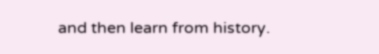and then learn from history.